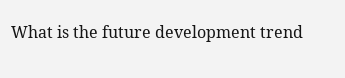What is the future development trend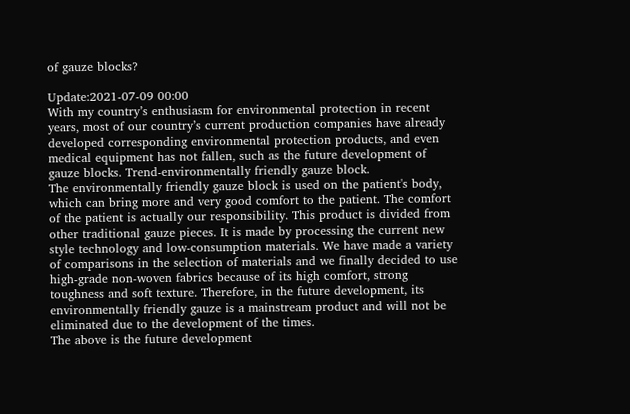of gauze blocks?

Update:2021-07-09 00:00
With my country’s enthusiasm for environmental protection in recent years, most of our country’s current production companies have already developed corresponding environmental protection products, and even medical equipment has not fallen, such as the future development of gauze blocks. Trend-environmentally friendly gauze block.
The environmentally friendly gauze block is used on the patient's body, which can bring more and very good comfort to the patient. The comfort of the patient is actually our responsibility. This product is divided from other traditional gauze pieces. It is made by processing the current new style technology and low-consumption materials. We have made a variety of comparisons in the selection of materials and we finally decided to use high-grade non-woven fabrics because of its high comfort, strong toughness and soft texture. Therefore, in the future development, its environmentally friendly gauze is a mainstream product and will not be eliminated due to the development of the times.
The above is the future development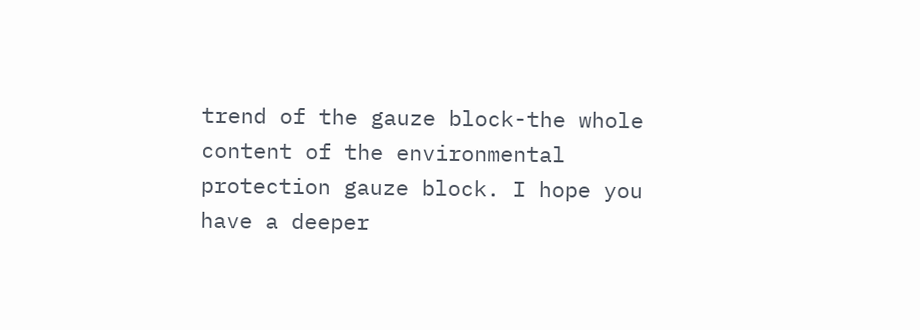trend of the gauze block-the whole content of the environmental protection gauze block. I hope you have a deeper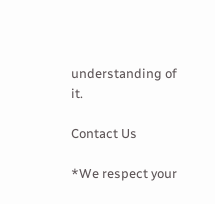understanding of it.

Contact Us

*We respect your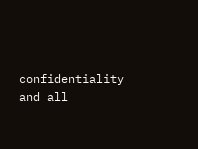confidentiality and all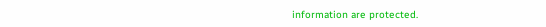information are protected.